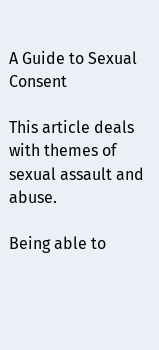A Guide to Sexual Consent

This article deals with themes of sexual assault and abuse.

Being able to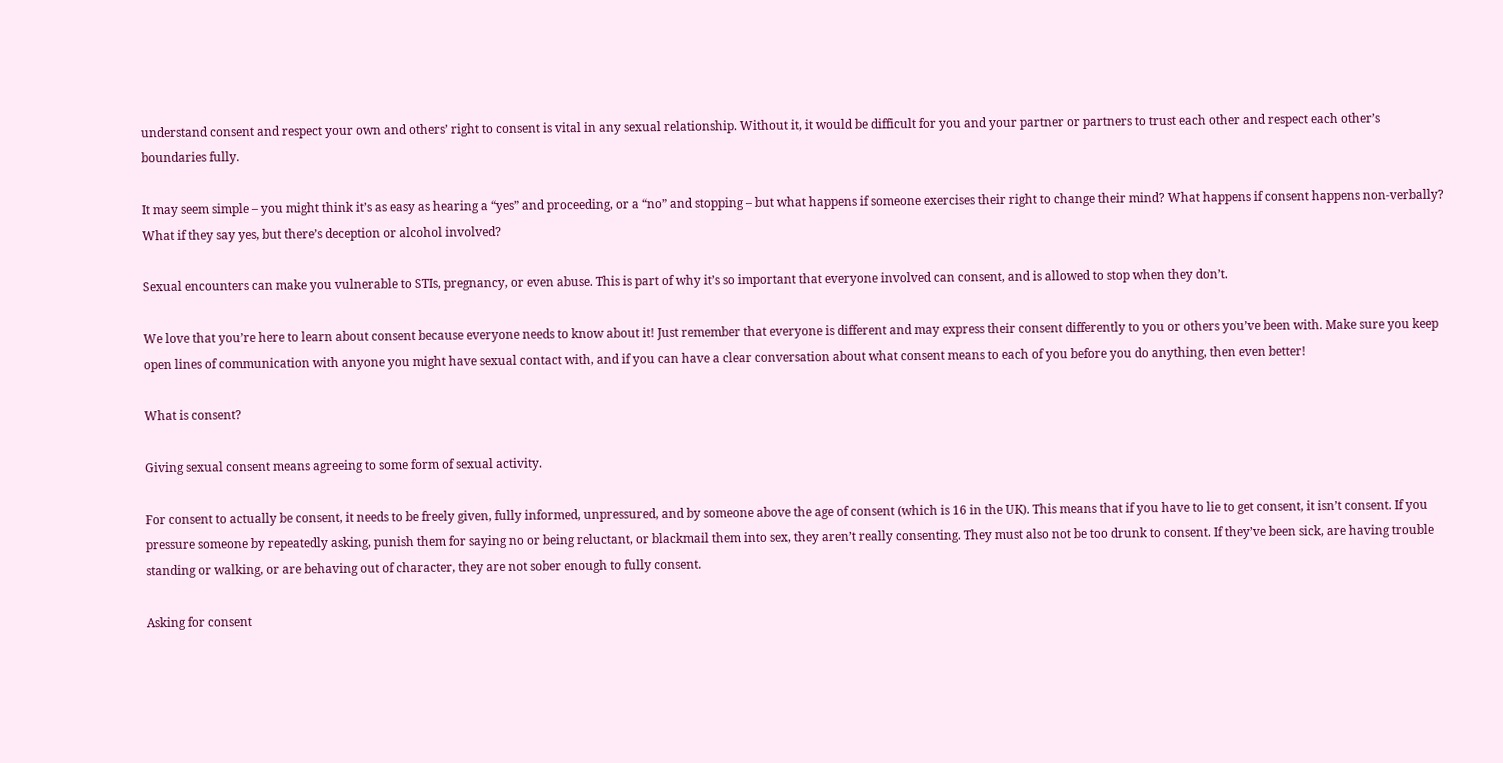understand consent and respect your own and others’ right to consent is vital in any sexual relationship. Without it, it would be difficult for you and your partner or partners to trust each other and respect each other’s boundaries fully.

It may seem simple – you might think it’s as easy as hearing a “yes” and proceeding, or a “no” and stopping – but what happens if someone exercises their right to change their mind? What happens if consent happens non-verbally? What if they say yes, but there’s deception or alcohol involved?

Sexual encounters can make you vulnerable to STIs, pregnancy, or even abuse. This is part of why it’s so important that everyone involved can consent, and is allowed to stop when they don’t.

We love that you’re here to learn about consent because everyone needs to know about it! Just remember that everyone is different and may express their consent differently to you or others you’ve been with. Make sure you keep open lines of communication with anyone you might have sexual contact with, and if you can have a clear conversation about what consent means to each of you before you do anything, then even better!

What is consent?

Giving sexual consent means agreeing to some form of sexual activity.

For consent to actually be consent, it needs to be freely given, fully informed, unpressured, and by someone above the age of consent (which is 16 in the UK). This means that if you have to lie to get consent, it isn’t consent. If you pressure someone by repeatedly asking, punish them for saying no or being reluctant, or blackmail them into sex, they aren’t really consenting. They must also not be too drunk to consent. If they’ve been sick, are having trouble standing or walking, or are behaving out of character, they are not sober enough to fully consent.

Asking for consent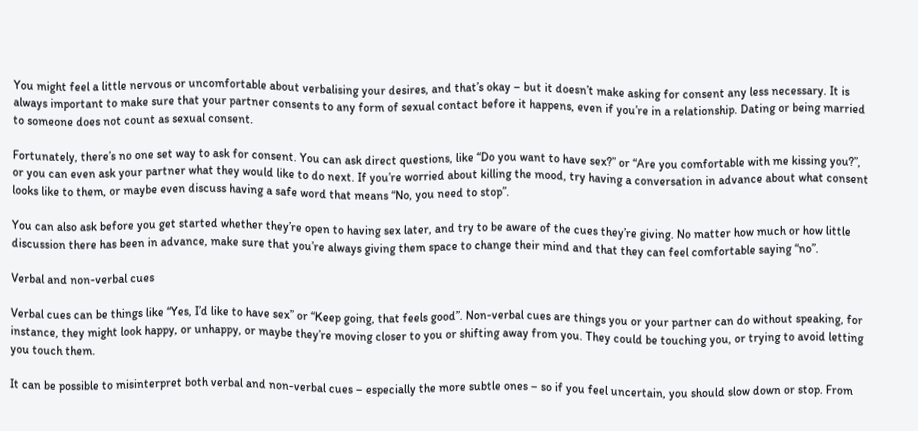You might feel a little nervous or uncomfortable about verbalising your desires, and that’s okay – but it doesn’t make asking for consent any less necessary. It is always important to make sure that your partner consents to any form of sexual contact before it happens, even if you’re in a relationship. Dating or being married to someone does not count as sexual consent.

Fortunately, there’s no one set way to ask for consent. You can ask direct questions, like “Do you want to have sex?” or “Are you comfortable with me kissing you?”, or you can even ask your partner what they would like to do next. If you’re worried about killing the mood, try having a conversation in advance about what consent looks like to them, or maybe even discuss having a safe word that means “No, you need to stop”.

You can also ask before you get started whether they’re open to having sex later, and try to be aware of the cues they’re giving. No matter how much or how little discussion there has been in advance, make sure that you’re always giving them space to change their mind and that they can feel comfortable saying “no”.

Verbal and non-verbal cues

Verbal cues can be things like “Yes, I’d like to have sex” or “Keep going, that feels good”. Non-verbal cues are things you or your partner can do without speaking, for instance, they might look happy, or unhappy, or maybe they’re moving closer to you or shifting away from you. They could be touching you, or trying to avoid letting you touch them.

It can be possible to misinterpret both verbal and non-verbal cues – especially the more subtle ones – so if you feel uncertain, you should slow down or stop. From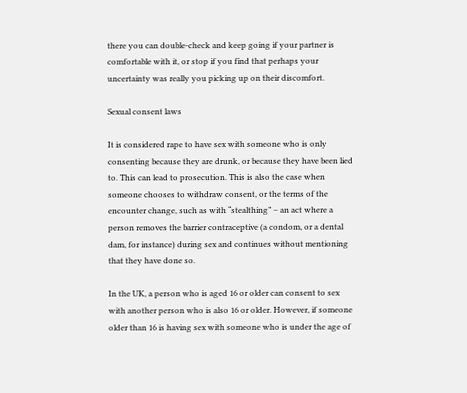there you can double-check and keep going if your partner is comfortable with it, or stop if you find that perhaps your uncertainty was really you picking up on their discomfort.

Sexual consent laws

It is considered rape to have sex with someone who is only consenting because they are drunk, or because they have been lied to. This can lead to prosecution. This is also the case when someone chooses to withdraw consent, or the terms of the encounter change, such as with “stealthing” – an act where a person removes the barrier contraceptive (a condom, or a dental dam, for instance) during sex and continues without mentioning that they have done so.

In the UK, a person who is aged 16 or older can consent to sex with another person who is also 16 or older. However, if someone older than 16 is having sex with someone who is under the age of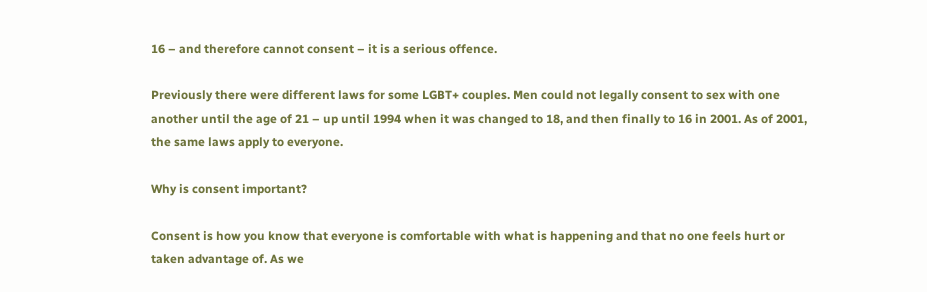16 – and therefore cannot consent – it is a serious offence.

Previously there were different laws for some LGBT+ couples. Men could not legally consent to sex with one another until the age of 21 – up until 1994 when it was changed to 18, and then finally to 16 in 2001. As of 2001, the same laws apply to everyone.

Why is consent important?

Consent is how you know that everyone is comfortable with what is happening and that no one feels hurt or taken advantage of. As we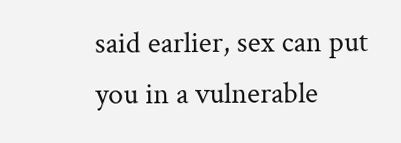said earlier, sex can put you in a vulnerable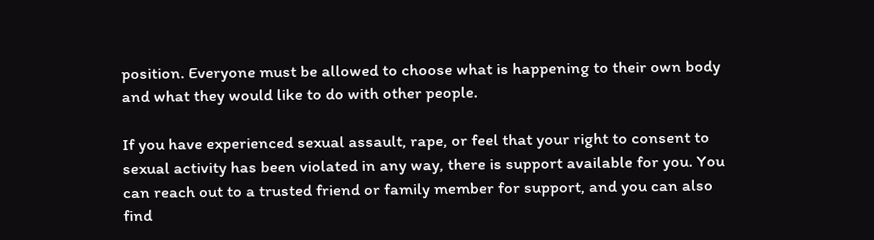position. Everyone must be allowed to choose what is happening to their own body and what they would like to do with other people.

If you have experienced sexual assault, rape, or feel that your right to consent to sexual activity has been violated in any way, there is support available for you. You can reach out to a trusted friend or family member for support, and you can also find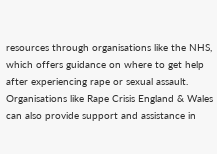resources through organisations like the NHS, which offers guidance on where to get help after experiencing rape or sexual assault. Organisations like Rape Crisis England & Wales can also provide support and assistance in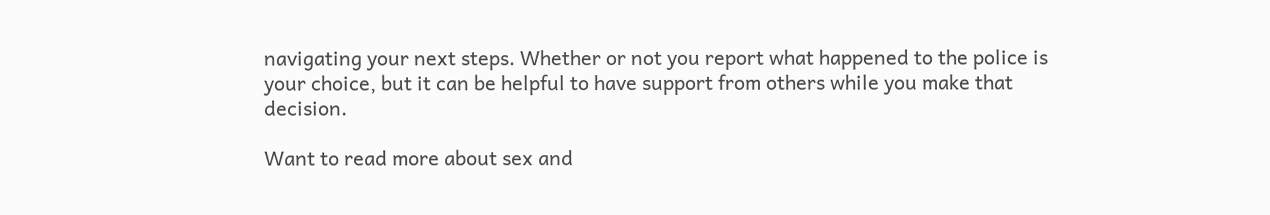navigating your next steps. Whether or not you report what happened to the police is your choice, but it can be helpful to have support from others while you make that decision.

Want to read more about sex and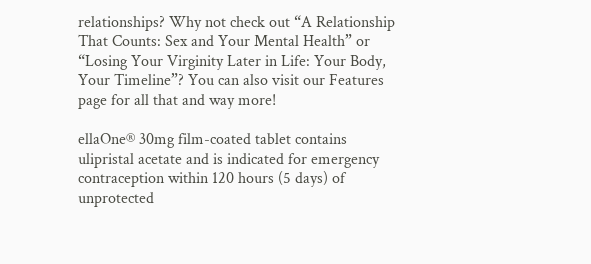relationships? Why not check out “A Relationship That Counts: Sex and Your Mental Health” or “Losing Your Virginity Later in Life: Your Body, Your Timeline”? You can also visit our Features page for all that and way more!

ellaOne® 30mg film-coated tablet contains ulipristal acetate and is indicated for emergency contraception within 120 hours (5 days) of unprotected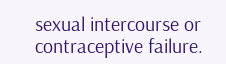sexual intercourse or contraceptive failure.